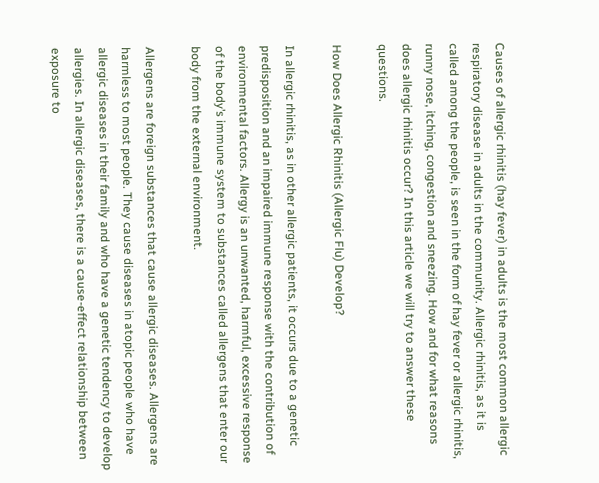Causes of allergic rhinitis (hay fever) in adults is the most common allergic respiratory disease in adults in the community. Allergic rhinitis, as it is called among the people, is seen in the form of hay fever or allergic rhinitis, runny nose, itching, congestion and sneezing. How and for what reasons does allergic rhinitis occur? In this article we will try to answer these questions.

How Does Allergic Rhinitis (Allergic Flu) Develop?

In allergic rhinitis, as in other allergic patients, it occurs due to a genetic predisposition and an impaired immune response with the contribution of environmental factors. Allergy is an unwanted, harmful, excessive response of the body’s immune system to substances called allergens that enter our body from the external environment.

Allergens are foreign substances that cause allergic diseases. Allergens are harmless to most people. They cause diseases in atopic people who have allergic diseases in their family and who have a genetic tendency to develop allergies. In allergic diseases, there is a cause-effect relationship between exposure to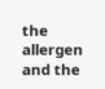the allergen and the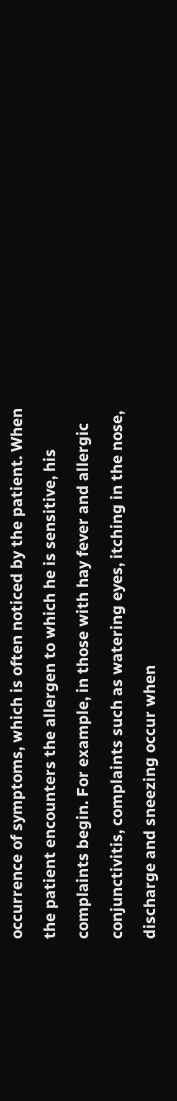occurrence of symptoms, which is often noticed by the patient. When the patient encounters the allergen to which he is sensitive, his complaints begin. For example, in those with hay fever and allergic conjunctivitis, complaints such as watering eyes, itching in the nose, discharge and sneezing occur when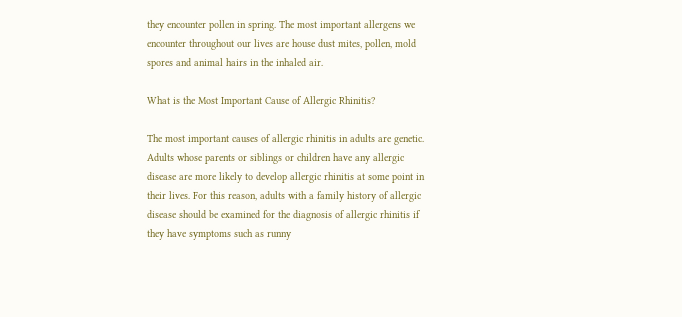they encounter pollen in spring. The most important allergens we encounter throughout our lives are house dust mites, pollen, mold spores and animal hairs in the inhaled air.

What is the Most Important Cause of Allergic Rhinitis?

The most important causes of allergic rhinitis in adults are genetic. Adults whose parents or siblings or children have any allergic disease are more likely to develop allergic rhinitis at some point in their lives. For this reason, adults with a family history of allergic disease should be examined for the diagnosis of allergic rhinitis if they have symptoms such as runny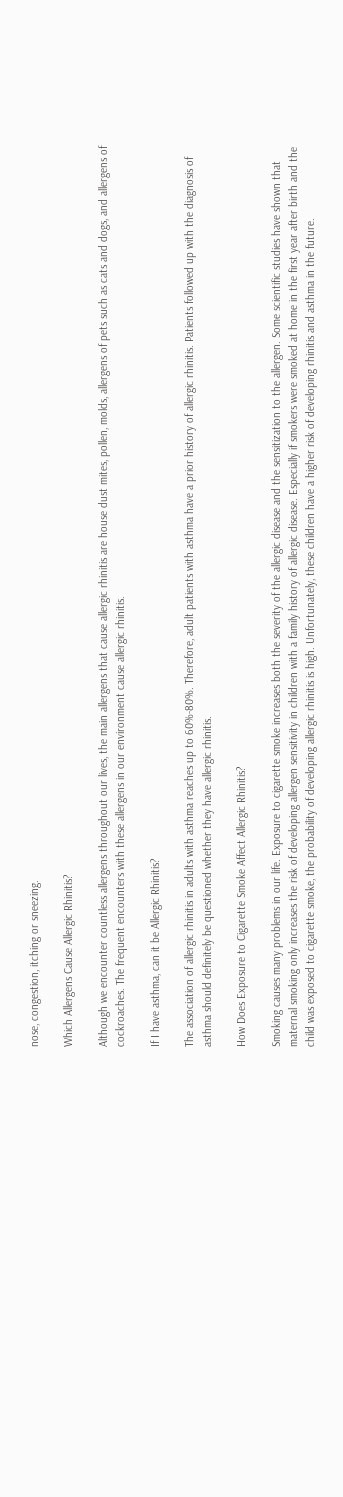nose, congestion, itching or sneezing.

Which Allergens Cause Allergic Rhinitis?

Although we encounter countless allergens throughout our lives, the main allergens that cause allergic rhinitis are house dust mites, pollen, molds, allergens of pets such as cats and dogs, and allergens of cockroaches. The frequent encounters with these allergens in our environment cause allergic rhinitis.

If I have asthma, can it be Allergic Rhinitis?

The association of allergic rhinitis in adults with asthma reaches up to 60%-80%. Therefore, adult patients with asthma have a prior history of allergic rhinitis. Patients followed up with the diagnosis of asthma should definitely be questioned whether they have allergic rhinitis.

How Does Exposure to Cigarette Smoke Affect Allergic Rhinitis?

Smoking causes many problems in our life. Exposure to cigarette smoke increases both the severity of the allergic disease and the sensitization to the allergen. Some scientific studies have shown that maternal smoking only increases the risk of developing allergen sensitivity in children with a family history of allergic disease. Especially if smokers were smoked at home in the first year after birth and the child was exposed to cigarette smoke, the probability of developing allergic rhinitis is high. Unfortunately, these children have a higher risk of developing rhinitis and asthma in the future.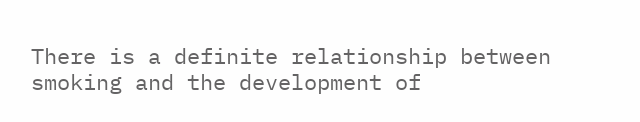There is a definite relationship between smoking and the development of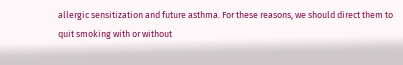allergic sensitization and future asthma. For these reasons, we should direct them to quit smoking with or without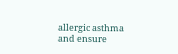allergic asthma and ensure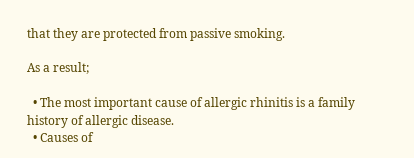that they are protected from passive smoking.

As a result;

  • The most important cause of allergic rhinitis is a family history of allergic disease.
  • Causes of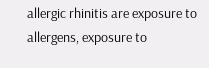allergic rhinitis are exposure to allergens, exposure to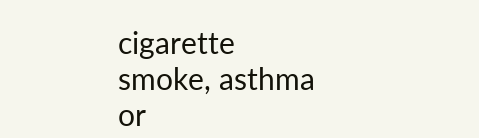cigarette smoke, asthma or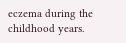eczema during the childhood years.